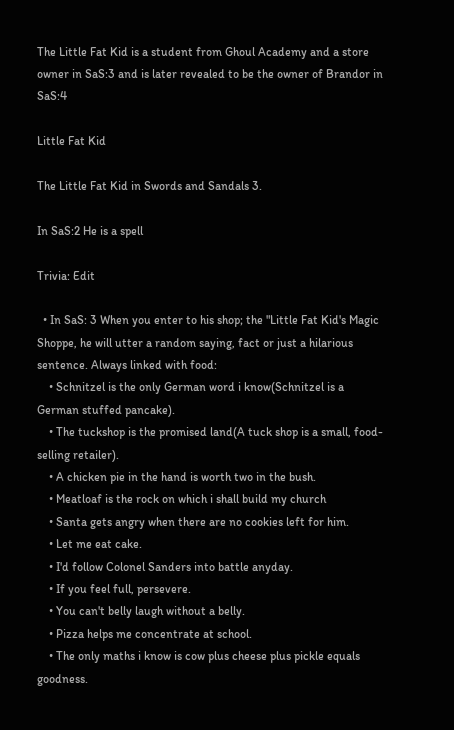The Little Fat Kid is a student from Ghoul Academy and a store owner in SaS:3 and is later revealed to be the owner of Brandor in SaS:4

Little Fat Kid

The Little Fat Kid in Swords and Sandals 3.

In SaS:2 He is a spell

Trivia: Edit

  • In SaS: 3 When you enter to his shop; the "Little Fat Kid's Magic Shoppe, he will utter a random saying, fact or just a hilarious sentence. Always linked with food:
    • Schnitzel is the only German word i know(Schnitzel is a German stuffed pancake).
    • The tuckshop is the promised land(A tuck shop is a small, food-selling retailer).
    • A chicken pie in the hand is worth two in the bush.
    • Meatloaf is the rock on which i shall build my church
    • Santa gets angry when there are no cookies left for him.
    • Let me eat cake.
    • I'd follow Colonel Sanders into battle anyday.
    • If you feel full, persevere.
    • You can't belly laugh without a belly.
    • Pizza helps me concentrate at school.
    • The only maths i know is cow plus cheese plus pickle equals goodness.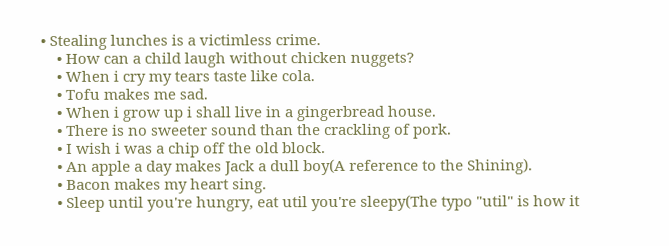• Stealing lunches is a victimless crime.
    • How can a child laugh without chicken nuggets?
    • When i cry my tears taste like cola.
    • Tofu makes me sad.
    • When i grow up i shall live in a gingerbread house.
    • There is no sweeter sound than the crackling of pork.
    • I wish i was a chip off the old block.
    • An apple a day makes Jack a dull boy(A reference to the Shining).
    • Bacon makes my heart sing.
    • Sleep until you're hungry, eat util you're sleepy(The typo "util" is how it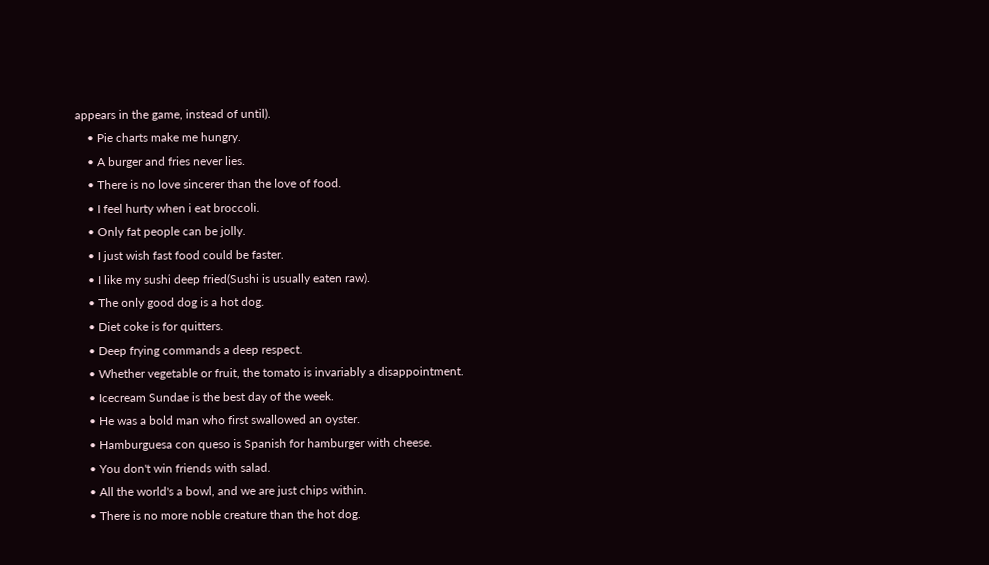appears in the game, instead of until).
    • Pie charts make me hungry.
    • A burger and fries never lies.
    • There is no love sincerer than the love of food.
    • I feel hurty when i eat broccoli.
    • Only fat people can be jolly.
    • I just wish fast food could be faster.
    • I like my sushi deep fried(Sushi is usually eaten raw).
    • The only good dog is a hot dog.
    • Diet coke is for quitters.
    • Deep frying commands a deep respect.
    • Whether vegetable or fruit, the tomato is invariably a disappointment.
    • Icecream Sundae is the best day of the week.
    • He was a bold man who first swallowed an oyster.
    • Hamburguesa con queso is Spanish for hamburger with cheese.
    • You don't win friends with salad.
    • All the world's a bowl, and we are just chips within.
    • There is no more noble creature than the hot dog.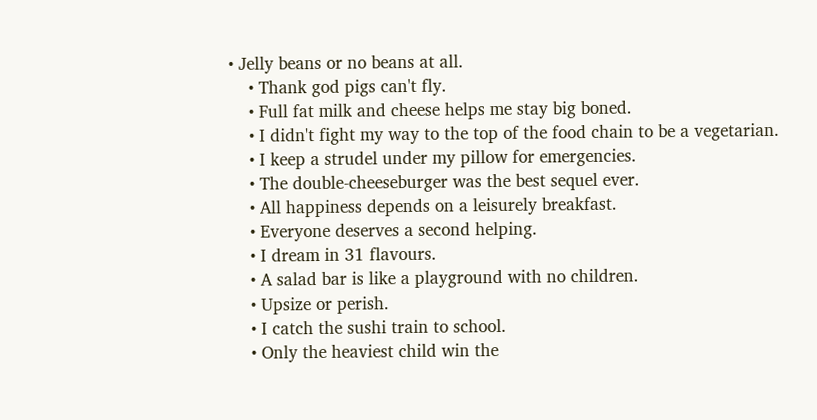• Jelly beans or no beans at all.
    • Thank god pigs can't fly.
    • Full fat milk and cheese helps me stay big boned.
    • I didn't fight my way to the top of the food chain to be a vegetarian.
    • I keep a strudel under my pillow for emergencies.
    • The double-cheeseburger was the best sequel ever.
    • All happiness depends on a leisurely breakfast.
    • Everyone deserves a second helping.
    • I dream in 31 flavours.
    • A salad bar is like a playground with no children.
    • Upsize or perish.
    • I catch the sushi train to school.
    • Only the heaviest child win the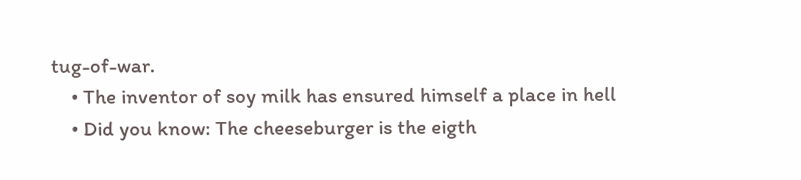tug-of-war.
    • The inventor of soy milk has ensured himself a place in hell
    • Did you know: The cheeseburger is the eigth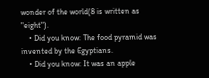wonder of the world(8 is written as "eight").
    • Did you know: The food pyramid was invented by the Egyptians.
    • Did you know: It was an apple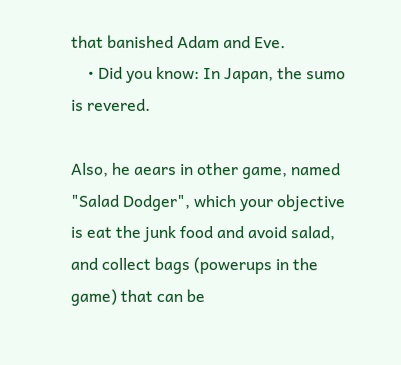that banished Adam and Eve.
    • Did you know: In Japan, the sumo is revered.

Also, he aears in other game, named "Salad Dodger", which your objective is eat the junk food and avoid salad, and collect bags (powerups in the game) that can be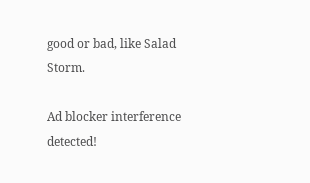good or bad, like Salad Storm.

Ad blocker interference detected!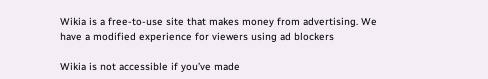Wikia is a free-to-use site that makes money from advertising. We have a modified experience for viewers using ad blockers

Wikia is not accessible if you’ve made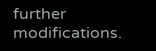further modifications.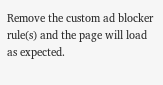Remove the custom ad blocker rule(s) and the page will load as expected.